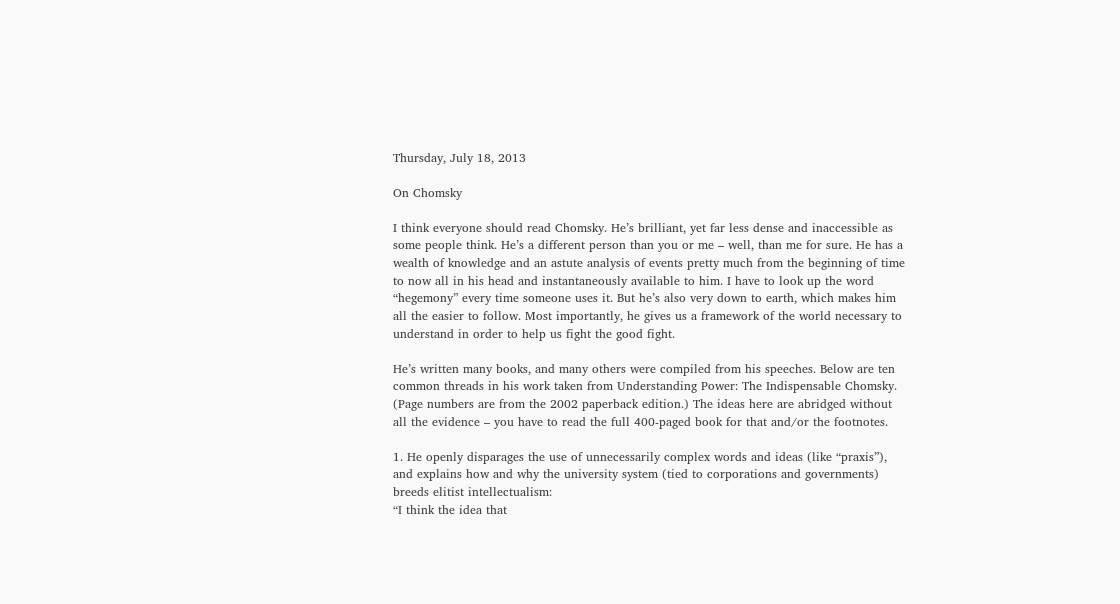Thursday, July 18, 2013

On Chomsky

I think everyone should read Chomsky. He’s brilliant, yet far less dense and inaccessible as some people think. He’s a different person than you or me – well, than me for sure. He has a wealth of knowledge and an astute analysis of events pretty much from the beginning of time to now all in his head and instantaneously available to him. I have to look up the word “hegemony” every time someone uses it. But he’s also very down to earth, which makes him all the easier to follow. Most importantly, he gives us a framework of the world necessary to understand in order to help us fight the good fight.

He’s written many books, and many others were compiled from his speeches. Below are ten common threads in his work taken from Understanding Power: The Indispensable Chomsky. (Page numbers are from the 2002 paperback edition.) The ideas here are abridged without all the evidence – you have to read the full 400-paged book for that and/or the footnotes.

1. He openly disparages the use of unnecessarily complex words and ideas (like “praxis”), and explains how and why the university system (tied to corporations and governments) breeds elitist intellectualism:
“I think the idea that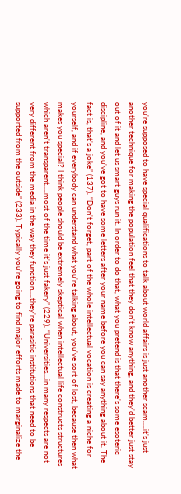you’re supposed to have special qualifications to talk about world affairs is just another scam….it’s just another technique for making the population feel that they don’t know anything, and they’d better just stay out of it and let us smart guys run it. In order to do that, what you pretend is that there’s some esoteric discipline, and you’ve got to have some letters after your name before you can say anything about it. The fact is, that’s a joke” (137). “Don’t forget, part of the whole intellectual vocation is creating a niche for yourself, and if everybody can understand what you’re talking about, you’ve sort of lost, because then what makes you special? I think people should be extremely skeptical when intellectual life constructs structures which aren’t transparent….most of the time it’s just fakery” (229). “Universities…in many respects are not very different from the media in the way they function….they’re parasitic institutions that need to be supported from the outside” (233). Typically you’re going to find major efforts made to marginalize the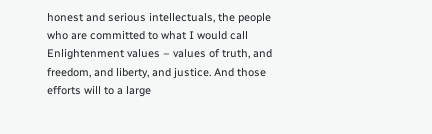honest and serious intellectuals, the people who are committed to what I would call Enlightenment values – values of truth, and freedom, and liberty, and justice. And those efforts will to a large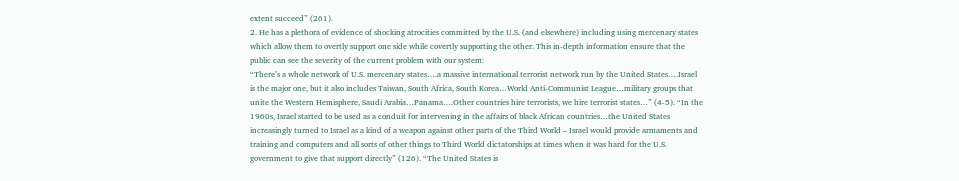extent succeed” (261).
2. He has a plethora of evidence of shocking atrocities committed by the U.S. (and elsewhere) including using mercenary states which allow them to overtly support one side while covertly supporting the other. This in-depth information ensure that the public can see the severity of the current problem with our system:
“There’s a whole network of U.S. mercenary states….a massive international terrorist network run by the United States….Israel is the major one, but it also includes Taiwan, South Africa, South Korea…World Anti-Communist League…military groups that unite the Western Hemisphere, Saudi Arabia…Panama….Other countries hire terrorists, we hire terrorist states…” (4-5). “In the 1960s, Israel started to be used as a conduit for intervening in the affairs of black African countries…the United States increasingly turned to Israel as a kind of a weapon against other parts of the Third World – Israel would provide armaments and training and computers and all sorts of other things to Third World dictatorships at times when it was hard for the U.S. government to give that support directly” (126). “The United States is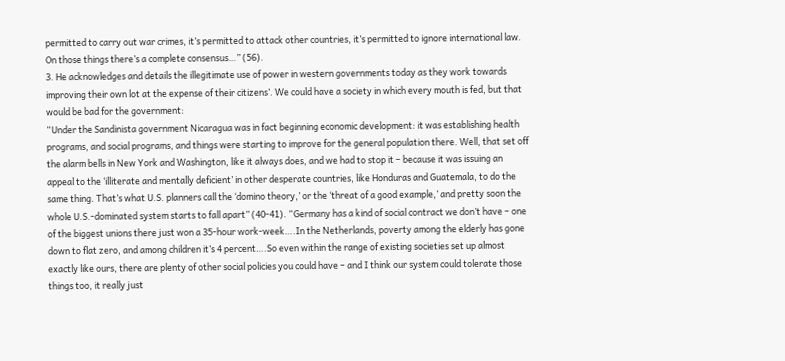permitted to carry out war crimes, it’s permitted to attack other countries, it’s permitted to ignore international law. On those things there’s a complete consensus…” (56).
3. He acknowledges and details the illegitimate use of power in western governments today as they work towards improving their own lot at the expense of their citizens’. We could have a society in which every mouth is fed, but that would be bad for the government:
“Under the Sandinista government Nicaragua was in fact beginning economic development: it was establishing health programs, and social programs, and things were starting to improve for the general population there. Well, that set off the alarm bells in New York and Washington, like it always does, and we had to stop it – because it was issuing an appeal to the ‘illiterate and mentally deficient’ in other desperate countries, like Honduras and Guatemala, to do the same thing. That’s what U.S. planners call the ‘domino theory,’ or the ‘threat of a good example,’ and pretty soon the whole U.S.-dominated system starts to fall apart” (40-41). “Germany has a kind of social contract we don’t have – one of the biggest unions there just won a 35-hour work-week….In the Netherlands, poverty among the elderly has gone down to flat zero, and among children it’s 4 percent….So even within the range of existing societies set up almost exactly like ours, there are plenty of other social policies you could have – and I think our system could tolerate those things too, it really just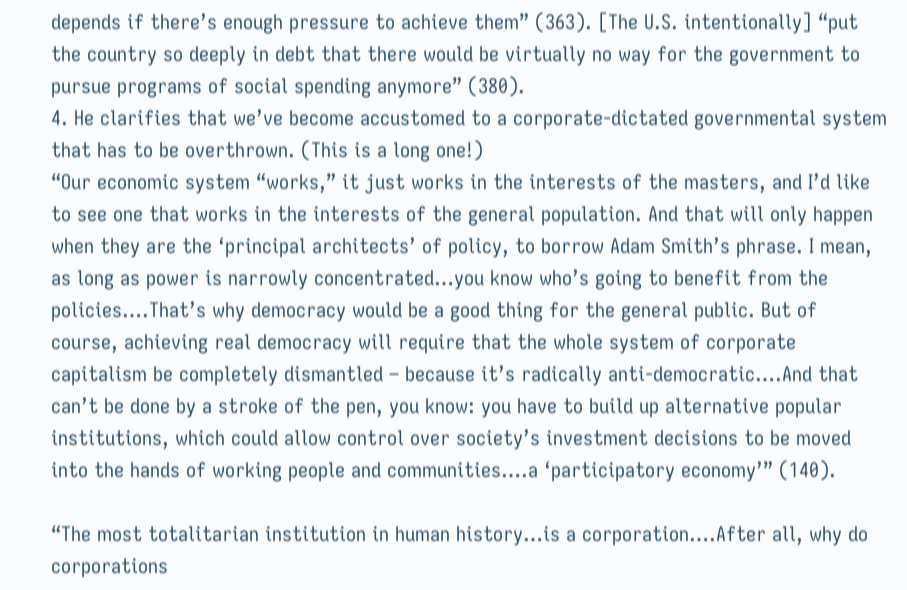depends if there’s enough pressure to achieve them” (363). [The U.S. intentionally] “put the country so deeply in debt that there would be virtually no way for the government to pursue programs of social spending anymore” (380).
4. He clarifies that we’ve become accustomed to a corporate-dictated governmental system that has to be overthrown. (This is a long one!)
“Our economic system “works,” it just works in the interests of the masters, and I’d like to see one that works in the interests of the general population. And that will only happen when they are the ‘principal architects’ of policy, to borrow Adam Smith’s phrase. I mean, as long as power is narrowly concentrated…you know who’s going to benefit from the policies….That’s why democracy would be a good thing for the general public. But of course, achieving real democracy will require that the whole system of corporate capitalism be completely dismantled – because it’s radically anti-democratic….And that can’t be done by a stroke of the pen, you know: you have to build up alternative popular institutions, which could allow control over society’s investment decisions to be moved into the hands of working people and communities….a ‘participatory economy’” (140).

“The most totalitarian institution in human history…is a corporation….After all, why do corporations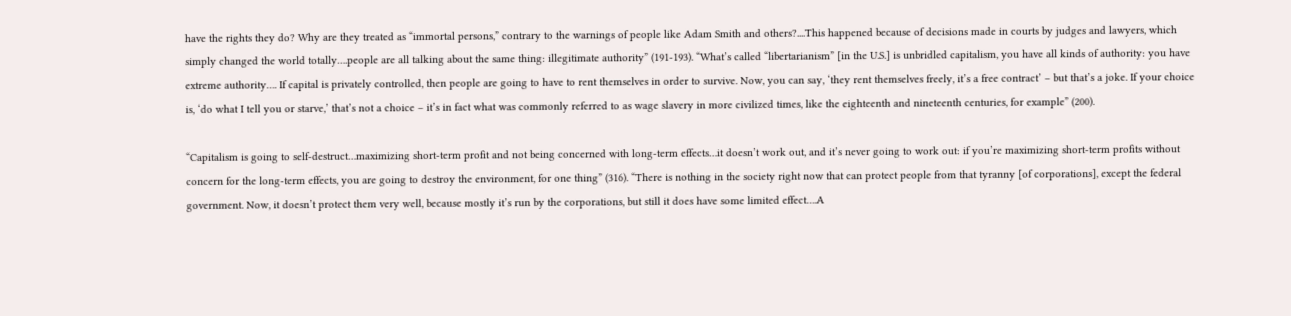have the rights they do? Why are they treated as “immortal persons,” contrary to the warnings of people like Adam Smith and others?....This happened because of decisions made in courts by judges and lawyers, which simply changed the world totally….people are all talking about the same thing: illegitimate authority” (191-193). “What’s called “libertarianism” [in the U.S.] is unbridled capitalism, you have all kinds of authority: you have extreme authority…. If capital is privately controlled, then people are going to have to rent themselves in order to survive. Now, you can say, ‘they rent themselves freely, it’s a free contract’ – but that’s a joke. If your choice is, ‘do what I tell you or starve,’ that’s not a choice – it’s in fact what was commonly referred to as wage slavery in more civilized times, like the eighteenth and nineteenth centuries, for example” (200).

“Capitalism is going to self-destruct…maximizing short-term profit and not being concerned with long-term effects…it doesn’t work out, and it’s never going to work out: if you’re maximizing short-term profits without concern for the long-term effects, you are going to destroy the environment, for one thing” (316). “There is nothing in the society right now that can protect people from that tyranny [of corporations], except the federal government. Now, it doesn’t protect them very well, because mostly it’s run by the corporations, but still it does have some limited effect….A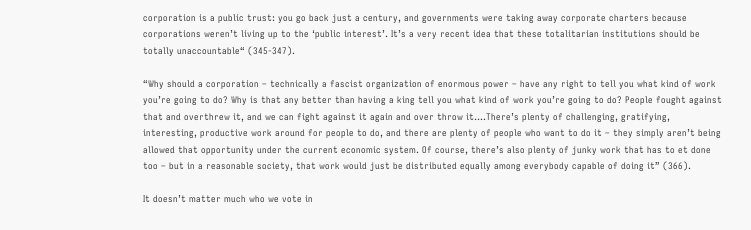corporation is a public trust: you go back just a century, and governments were taking away corporate charters because corporations weren’t living up to the ‘public interest’. It’s a very recent idea that these totalitarian institutions should be totally unaccountable“ (345-347).

“Why should a corporation – technically a fascist organization of enormous power – have any right to tell you what kind of work you’re going to do? Why is that any better than having a king tell you what kind of work you’re going to do? People fought against that and overthrew it, and we can fight against it again and over throw it….There’s plenty of challenging, gratifying, interesting, productive work around for people to do, and there are plenty of people who want to do it – they simply aren’t being allowed that opportunity under the current economic system. Of course, there’s also plenty of junky work that has to et done too – but in a reasonable society, that work would just be distributed equally among everybody capable of doing it” (366).

It doesn’t matter much who we vote in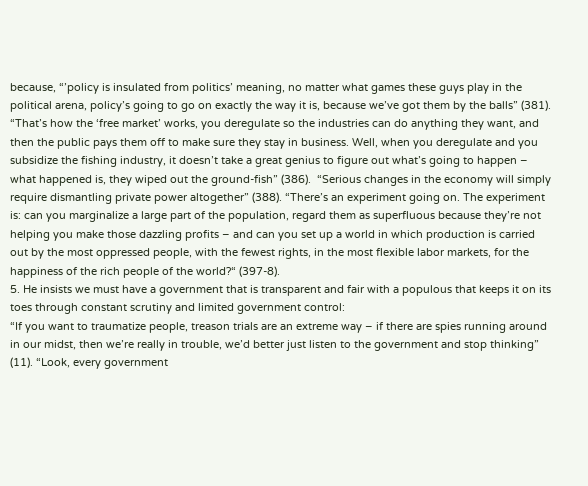because, “’policy is insulated from politics’ meaning, no matter what games these guys play in the political arena, policy’s going to go on exactly the way it is, because we’ve got them by the balls” (381). “That’s how the ‘free market’ works, you deregulate so the industries can do anything they want, and then the public pays them off to make sure they stay in business. Well, when you deregulate and you subsidize the fishing industry, it doesn’t take a great genius to figure out what’s going to happen – what happened is, they wiped out the ground-fish” (386).  “Serious changes in the economy will simply require dismantling private power altogether” (388). “There’s an experiment going on. The experiment is: can you marginalize a large part of the population, regard them as superfluous because they’re not helping you make those dazzling profits – and can you set up a world in which production is carried out by the most oppressed people, with the fewest rights, in the most flexible labor markets, for the happiness of the rich people of the world?“ (397-8).
5. He insists we must have a government that is transparent and fair with a populous that keeps it on its toes through constant scrutiny and limited government control:
“If you want to traumatize people, treason trials are an extreme way – if there are spies running around in our midst, then we’re really in trouble, we’d better just listen to the government and stop thinking” (11). “Look, every government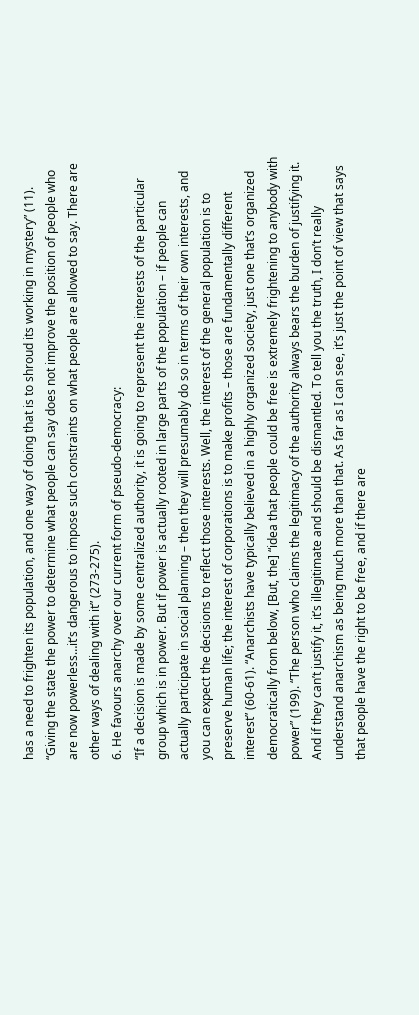has a need to frighten its population, and one way of doing that is to shroud its working in mystery” (11). “Giving the state the power to determine what people can say does not improve the position of people who are now powerless…it’s dangerous to impose such constraints on what people are allowed to say. There are other ways of dealing with it” (273-275).
6. He favours anarchy over our current form of pseudo-democracy:
“If a decision is made by some centralized authority, it is going to represent the interests of the particular group which is in power. But if power is actually rooted in large parts of the population – if people can actually participate in social planning – then they will presumably do so in terms of their own interests, and you can expect the decisions to reflect those interests. Well, the interest of the general population is to preserve human life; the interest of corporations is to make profits – those are fundamentally different interest” (60-61). “Anarchists have typically believed in a highly organized society, just one that’s organized democratically from below, [But, the] “idea that people could be free is extremely frightening to anybody with power” (199). “The person who claims the legitimacy of the authority always bears the burden of justifying it. And if they can’t justify it, it’s illegitimate and should be dismantled. To tell you the truth, I don’t really understand anarchism as being much more than that. As far as I can see, it’s just the point of view that says that people have the right to be free, and if there are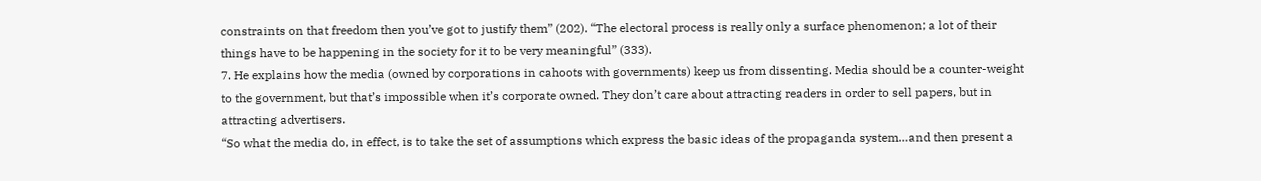constraints on that freedom then you’ve got to justify them” (202). “The electoral process is really only a surface phenomenon; a lot of their things have to be happening in the society for it to be very meaningful” (333).
7. He explains how the media (owned by corporations in cahoots with governments) keep us from dissenting. Media should be a counter-weight to the government, but that’s impossible when it’s corporate owned. They don’t care about attracting readers in order to sell papers, but in attracting advertisers.
“So what the media do, in effect, is to take the set of assumptions which express the basic ideas of the propaganda system…and then present a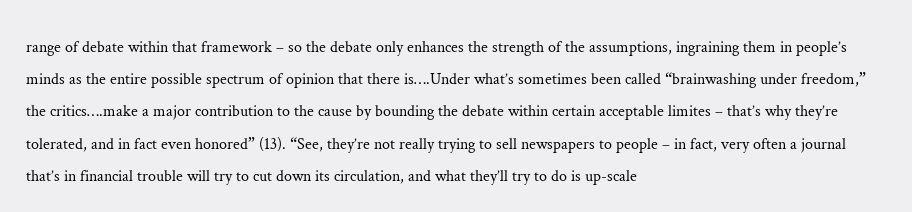range of debate within that framework – so the debate only enhances the strength of the assumptions, ingraining them in people’s minds as the entire possible spectrum of opinion that there is….Under what’s sometimes been called “brainwashing under freedom,” the critics….make a major contribution to the cause by bounding the debate within certain acceptable limites – that’s why they’re tolerated, and in fact even honored” (13). “See, they’re not really trying to sell newspapers to people – in fact, very often a journal that’s in financial trouble will try to cut down its circulation, and what they’ll try to do is up-scale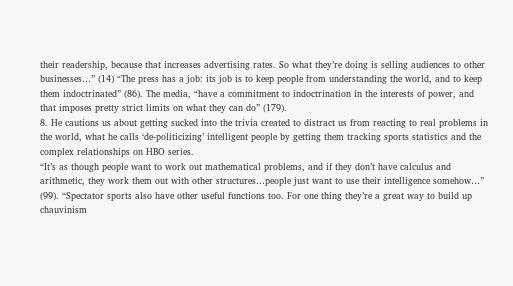their readership, because that increases advertising rates. So what they’re doing is selling audiences to other businesses…” (14) “The press has a job: its job is to keep people from understanding the world, and to keep them indoctrinated” (86). The media, “have a commitment to indoctrination in the interests of power, and that imposes pretty strict limits on what they can do” (179).
8. He cautions us about getting sucked into the trivia created to distract us from reacting to real problems in the world, what he calls ‘de-politicizing’ intelligent people by getting them tracking sports statistics and the complex relationships on HBO series.
“It’s as though people want to work out mathematical problems, and if they don’t have calculus and arithmetic, they work them out with other structures…people just want to use their intelligence somehow…” (99). “Spectator sports also have other useful functions too. For one thing they’re a great way to build up chauvinism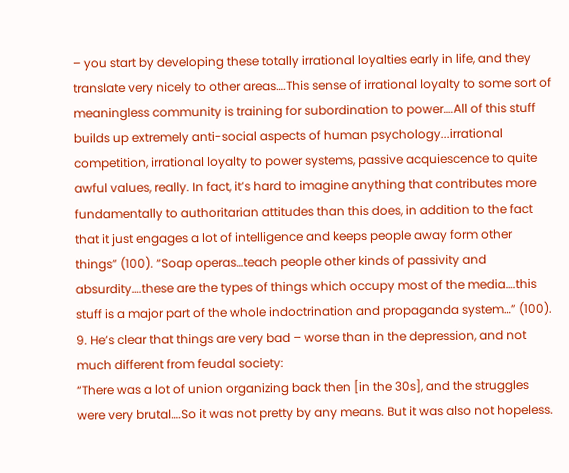– you start by developing these totally irrational loyalties early in life, and they translate very nicely to other areas….This sense of irrational loyalty to some sort of meaningless community is training for subordination to power….All of this stuff builds up extremely anti-social aspects of human psychology...irrational competition, irrational loyalty to power systems, passive acquiescence to quite awful values, really. In fact, it’s hard to imagine anything that contributes more fundamentally to authoritarian attitudes than this does, in addition to the fact that it just engages a lot of intelligence and keeps people away form other things” (100). “Soap operas…teach people other kinds of passivity and absurdity….these are the types of things which occupy most of the media….this stuff is a major part of the whole indoctrination and propaganda system…” (100).
9. He’s clear that things are very bad – worse than in the depression, and not much different from feudal society:
“There was a lot of union organizing back then [in the 30s], and the struggles were very brutal….So it was not pretty by any means. But it was also not hopeless.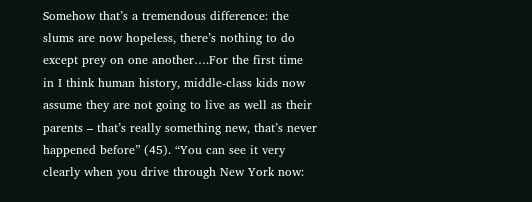Somehow that’s a tremendous difference: the slums are now hopeless, there’s nothing to do except prey on one another….For the first time in I think human history, middle-class kids now assume they are not going to live as well as their parents – that’s really something new, that’s never happened before” (45). “You can see it very clearly when you drive through New York now: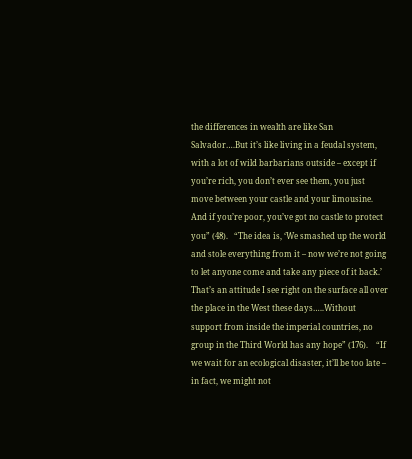the differences in wealth are like San Salvador….But it’s like living in a feudal system, with a lot of wild barbarians outside – except if you’re rich, you don’t ever see them, you just move between your castle and your limousine. And if you’re poor, you’ve got no castle to protect you” (48).   “The idea is, ‘We smashed up the world and stole everything from it – now we’re not going to let anyone come and take any piece of it back.’ That’s an attitude I see right on the surface all over the place in the West these days…..Without support from inside the imperial countries, no group in the Third World has any hope” (176).    “If we wait for an ecological disaster, it’ll be too late – in fact, we might not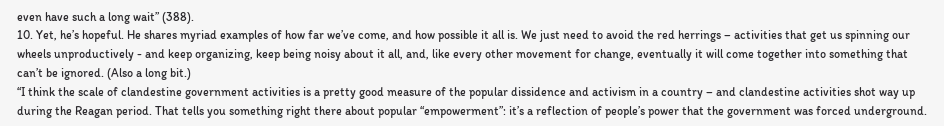even have such a long wait” (388).
10. Yet, he’s hopeful. He shares myriad examples of how far we’ve come, and how possible it all is. We just need to avoid the red herrings – activities that get us spinning our wheels unproductively - and keep organizing, keep being noisy about it all, and, like every other movement for change, eventually it will come together into something that can’t be ignored. (Also a long bit.)
“I think the scale of clandestine government activities is a pretty good measure of the popular dissidence and activism in a country – and clandestine activities shot way up during the Reagan period. That tells you something right there about popular “empowerment”: it’s a reflection of people’s power that the government was forced underground.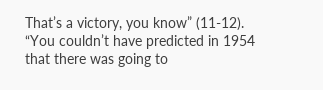That’s a victory, you know” (11-12). “You couldn’t have predicted in 1954 that there was going to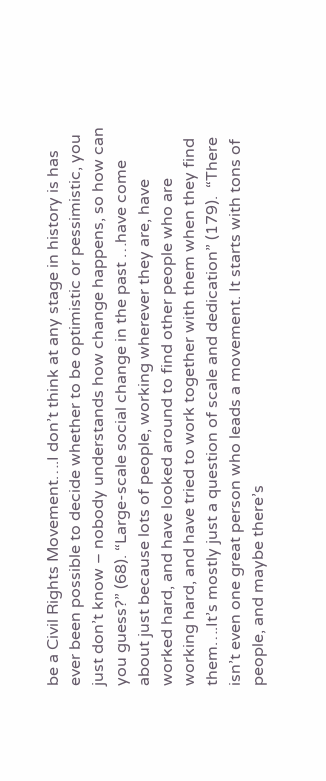be a Civil Rights Movement….I don’t think at any stage in history is has ever been possible to decide whether to be optimistic or pessimistic, you just don’t know – nobody understands how change happens, so how can you guess?” (68). “Large-scale social change in the past …have come about just because lots of people, working wherever they are, have worked hard, and have looked around to find other people who are working hard, and have tried to work together with them when they find them….It’s mostly just a question of scale and dedication” (179).  “There isn’t even one great person who leads a movement. It starts with tons of people, and maybe there’s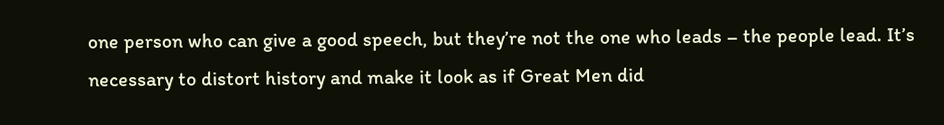one person who can give a good speech, but they’re not the one who leads – the people lead. It’s necessary to distort history and make it look as if Great Men did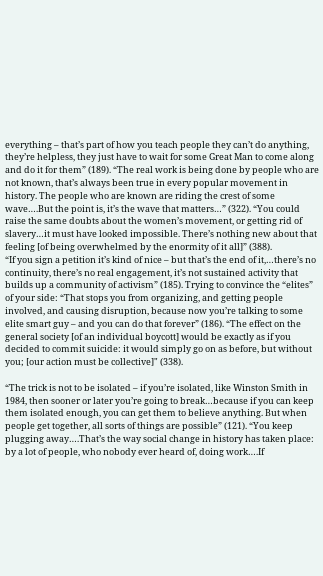everything – that’s part of how you teach people they can’t do anything, they’re helpless, they just have to wait for some Great Man to come along and do it for them” (189). “The real work is being done by people who are not known, that’s always been true in every popular movement in history. The people who are known are riding the crest of some wave….But the point is, it’s the wave that matters…” (322). “You could raise the same doubts about the women’s movement, or getting rid of slavery…it must have looked impossible. There’s nothing new about that feeling [of being overwhelmed by the enormity of it all]” (388).
“If you sign a petition it’s kind of nice – but that’s the end of it,…there’s no continuity, there’s no real engagement, it’s not sustained activity that builds up a community of activism” (185). Trying to convince the “elites” of your side: “That stops you from organizing, and getting people involved, and causing disruption, because now you’re talking to some elite smart guy – and you can do that forever” (186). “The effect on the general society [of an individual boycott] would be exactly as if you decided to commit suicide: it would simply go on as before, but without you; [our action must be collective]" (338).

“The trick is not to be isolated – if you’re isolated, like Winston Smith in 1984, then sooner or later you’re going to break…because if you can keep them isolated enough, you can get them to believe anything. But when people get together, all sorts of things are possible” (121). “You keep plugging away….That’s the way social change in history has taken place: by a lot of people, who nobody ever heard of, doing work….If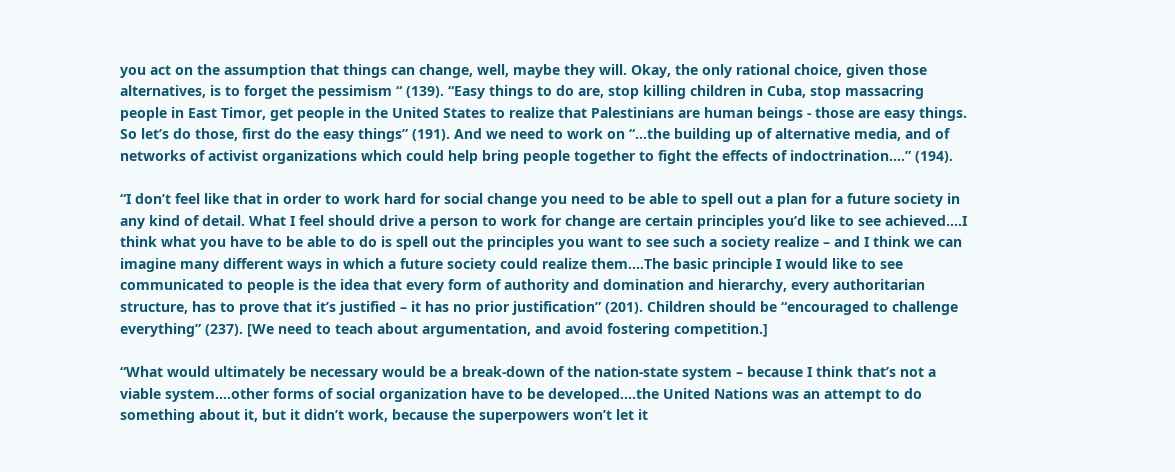you act on the assumption that things can change, well, maybe they will. Okay, the only rational choice, given those alternatives, is to forget the pessimism “ (139). “Easy things to do are, stop killing children in Cuba, stop massacring people in East Timor, get people in the United States to realize that Palestinians are human beings - those are easy things. So let’s do those, first do the easy things” (191). And we need to work on “…the building up of alternative media, and of networks of activist organizations which could help bring people together to fight the effects of indoctrination….” (194).

“I don’t feel like that in order to work hard for social change you need to be able to spell out a plan for a future society in any kind of detail. What I feel should drive a person to work for change are certain principles you’d like to see achieved….I think what you have to be able to do is spell out the principles you want to see such a society realize – and I think we can imagine many different ways in which a future society could realize them….The basic principle I would like to see communicated to people is the idea that every form of authority and domination and hierarchy, every authoritarian structure, has to prove that it’s justified – it has no prior justification” (201). Children should be “encouraged to challenge everything” (237). [We need to teach about argumentation, and avoid fostering competition.]

“What would ultimately be necessary would be a break-down of the nation-state system – because I think that’s not a viable system….other forms of social organization have to be developed….the United Nations was an attempt to do something about it, but it didn’t work, because the superpowers won’t let it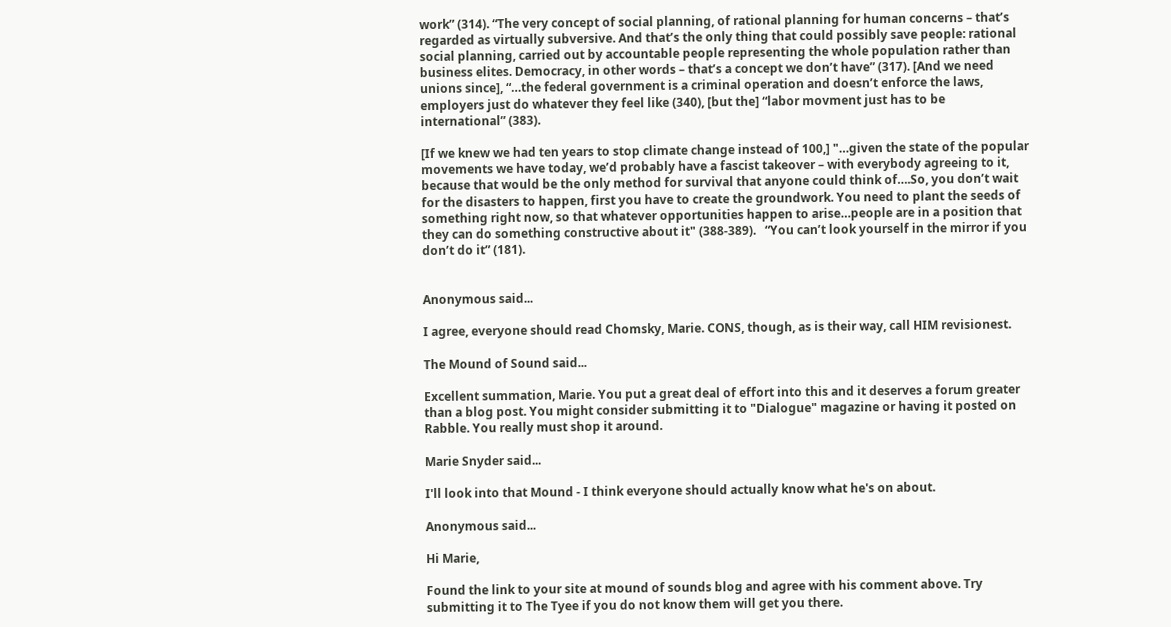work” (314). “The very concept of social planning, of rational planning for human concerns – that’s regarded as virtually subversive. And that’s the only thing that could possibly save people: rational social planning, carried out by accountable people representing the whole population rather than business elites. Democracy, in other words – that’s a concept we don’t have” (317). [And we need unions since], “…the federal government is a criminal operation and doesn’t enforce the laws, employers just do whatever they feel like (340), [but the] “labor movment just has to be international” (383).

[If we knew we had ten years to stop climate change instead of 100,] "…given the state of the popular movements we have today, we’d probably have a fascist takeover – with everybody agreeing to it, because that would be the only method for survival that anyone could think of….So, you don’t wait for the disasters to happen, first you have to create the groundwork. You need to plant the seeds of something right now, so that whatever opportunities happen to arise…people are in a position that they can do something constructive about it" (388-389).   “You can’t look yourself in the mirror if you don’t do it” (181).


Anonymous said...

I agree, everyone should read Chomsky, Marie. CONS, though, as is their way, call HIM revisionest.

The Mound of Sound said...

Excellent summation, Marie. You put a great deal of effort into this and it deserves a forum greater than a blog post. You might consider submitting it to "Dialogue" magazine or having it posted on Rabble. You really must shop it around.

Marie Snyder said...

I'll look into that Mound - I think everyone should actually know what he's on about.

Anonymous said...

Hi Marie,

Found the link to your site at mound of sounds blog and agree with his comment above. Try submitting it to The Tyee if you do not know them will get you there.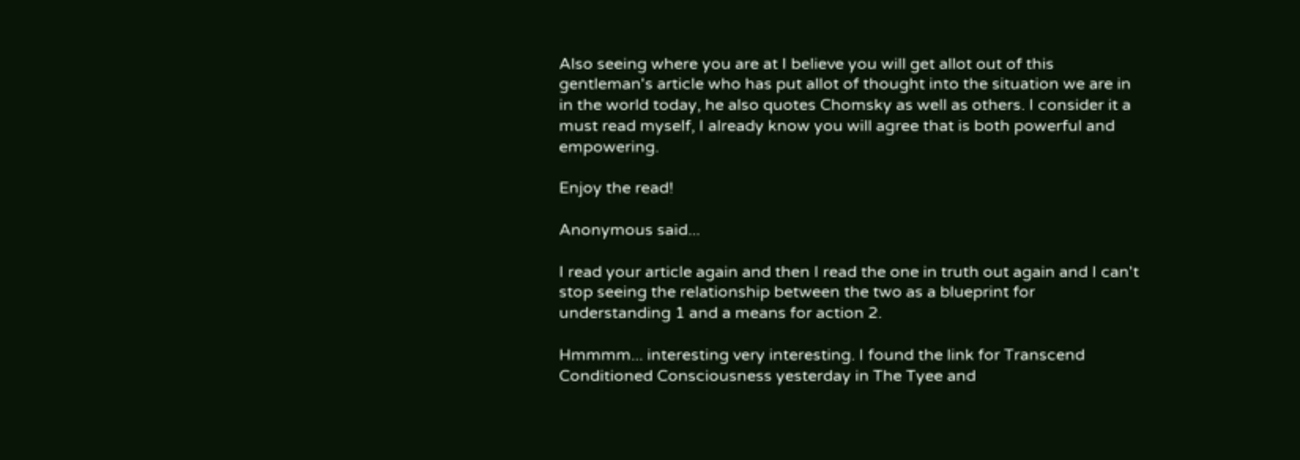Also seeing where you are at I believe you will get allot out of this gentleman's article who has put allot of thought into the situation we are in in the world today, he also quotes Chomsky as well as others. I consider it a must read myself, I already know you will agree that is both powerful and empowering.

Enjoy the read!

Anonymous said...

I read your article again and then I read the one in truth out again and I can't stop seeing the relationship between the two as a blueprint for understanding 1 and a means for action 2.

Hmmmm... interesting very interesting. I found the link for Transcend Conditioned Consciousness yesterday in The Tyee and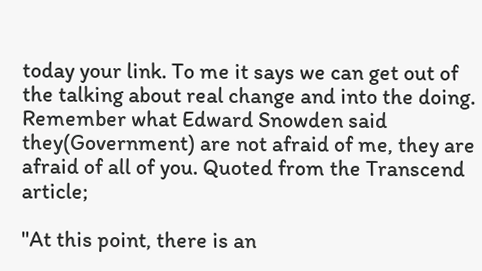today your link. To me it says we can get out of the talking about real change and into the doing. Remember what Edward Snowden said they(Government) are not afraid of me, they are afraid of all of you. Quoted from the Transcend article;

"At this point, there is an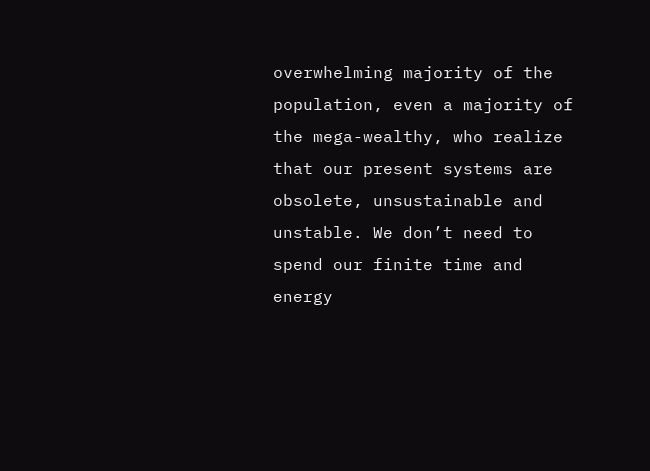overwhelming majority of the population, even a majority of the mega-wealthy, who realize that our present systems are obsolete, unsustainable and unstable. We don’t need to spend our finite time and energy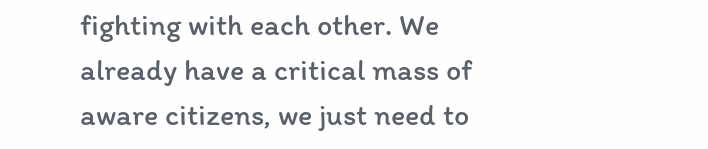fighting with each other. We already have a critical mass of aware citizens, we just need to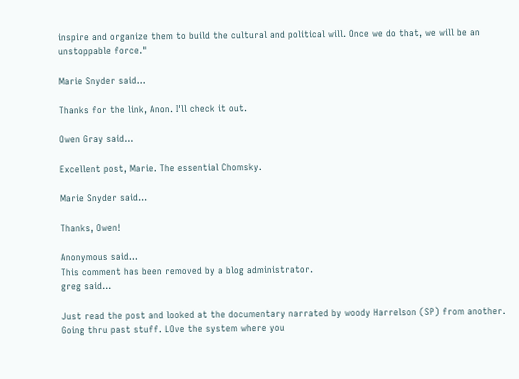inspire and organize them to build the cultural and political will. Once we do that, we will be an unstoppable force."

Marie Snyder said...

Thanks for the link, Anon. I'll check it out.

Owen Gray said...

Excellent post, Marie. The essential Chomsky.

Marie Snyder said...

Thanks, Owen!

Anonymous said...
This comment has been removed by a blog administrator.
greg said...

Just read the post and looked at the documentary narrated by woody Harrelson (SP) from another. Going thru past stuff. LOve the system where you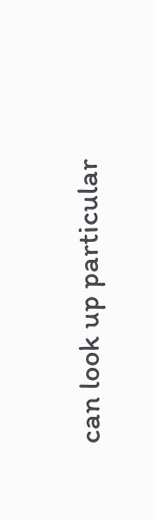can look up particular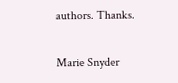authors. Thanks.

Marie Snyder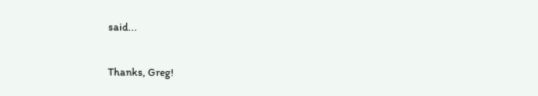said...

Thanks, Greg!